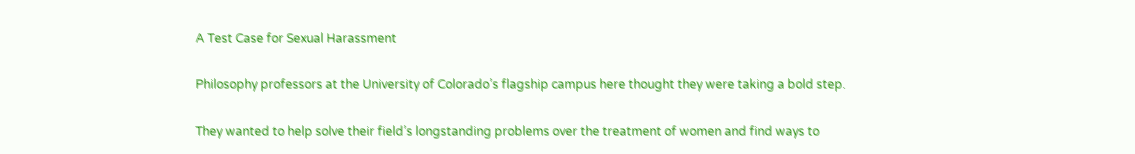A Test Case for Sexual Harassment

Philosophy professors at the University of Colorado’s flagship campus here thought they were taking a bold step.

They wanted to help solve their field’s longstanding problems over the treatment of women and find ways to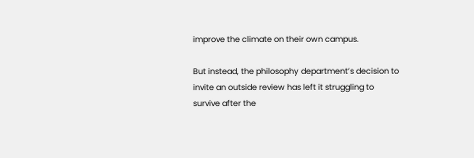improve the climate on their own campus.

But instead, the philosophy department’s decision to invite an outside review has left it struggling to survive after the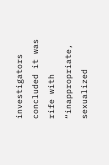investigators concluded it was rife with “inappropriate, sexualized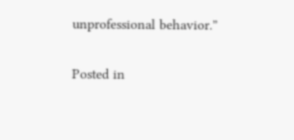unprofessional behavior.”

Posted in